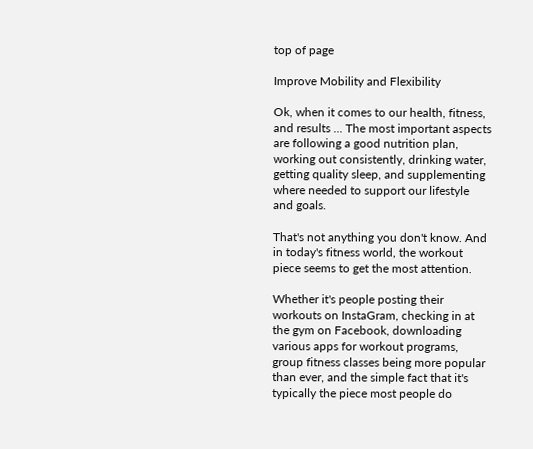top of page

Improve Mobility and Flexibility

Ok, when it comes to our health, fitness, and results ... The most important aspects are following a good nutrition plan, working out consistently, drinking water, getting quality sleep, and supplementing where needed to support our lifestyle and goals.

That's not anything you don't know. And in today's fitness world, the workout piece seems to get the most attention.

Whether it's people posting their workouts on InstaGram, checking in at the gym on Facebook, downloading various apps for workout programs, group fitness classes being more popular than ever, and the simple fact that it's typically the piece most people do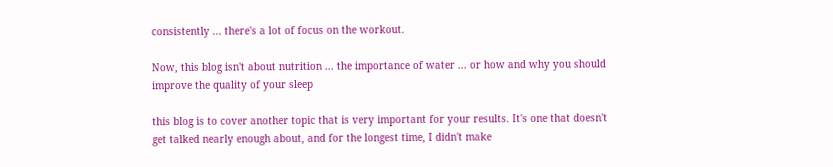consistently ... there's a lot of focus on the workout.

Now, this blog isn't about nutrition ... the importance of water ... or how and why you should improve the quality of your sleep

this blog is to cover another topic that is very important for your results. It's one that doesn't get talked nearly enough about, and for the longest time, I didn't make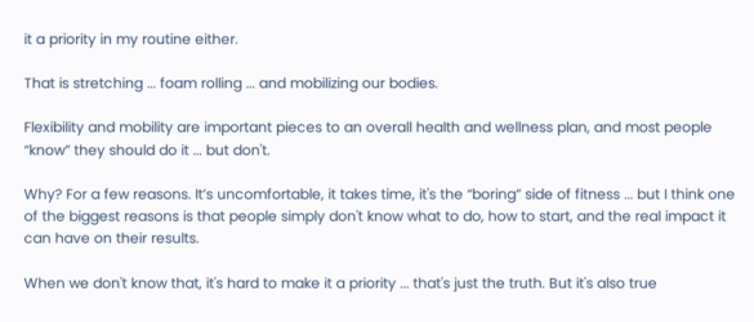it a priority in my routine either.

That is stretching ... foam rolling ... and mobilizing our bodies.

Flexibility and mobility are important pieces to an overall health and wellness plan, and most people “know” they should do it ... but don't.

Why? For a few reasons. It’s uncomfortable, it takes time, it's the “boring” side of fitness ... but I think one of the biggest reasons is that people simply don't know what to do, how to start, and the real impact it can have on their results.

When we don't know that, it's hard to make it a priority ... that's just the truth. But it's also true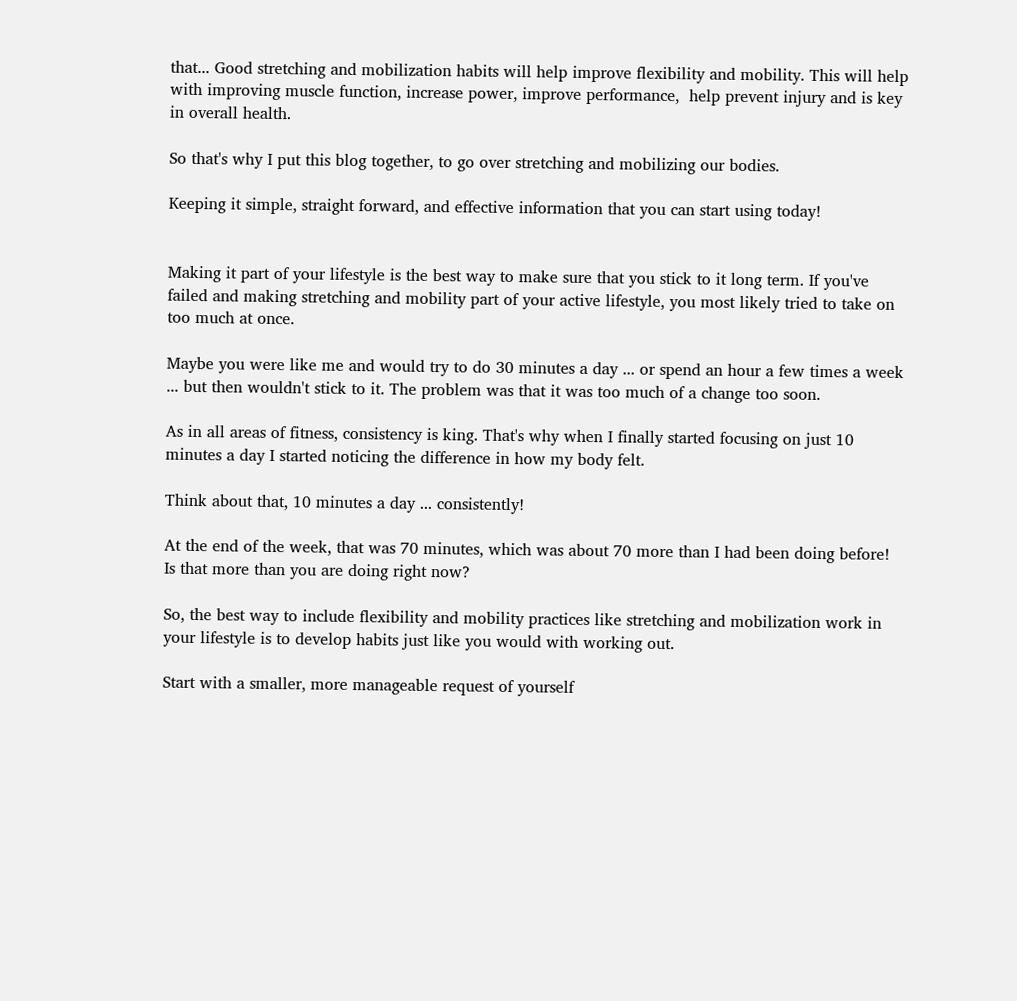that... Good stretching and mobilization habits will help improve flexibility and mobility. This will help with improving muscle function, increase power, improve performance,  help prevent injury and is key in overall health.

So that's why I put this blog together, to go over stretching and mobilizing our bodies.

Keeping it simple, straight forward, and effective information that you can start using today!


Making it part of your lifestyle is the best way to make sure that you stick to it long term. If you've failed and making stretching and mobility part of your active lifestyle, you most likely tried to take on too much at once.

Maybe you were like me and would try to do 30 minutes a day ... or spend an hour a few times a week ... but then wouldn't stick to it. The problem was that it was too much of a change too soon.

As in all areas of fitness, consistency is king. That's why when I finally started focusing on just 10 minutes a day I started noticing the difference in how my body felt.

Think about that, 10 minutes a day ... consistently!

At the end of the week, that was 70 minutes, which was about 70 more than I had been doing before! Is that more than you are doing right now?

So, the best way to include flexibility and mobility practices like stretching and mobilization work in your lifestyle is to develop habits just like you would with working out.

Start with a smaller, more manageable request of yourself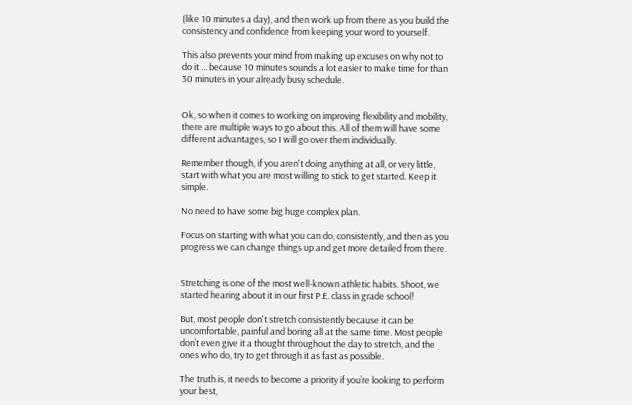(like 10 minutes a day), and then work up from there as you build the consistency and confidence from keeping your word to yourself.

This also prevents your mind from making up excuses on why not to do it ... because 10 minutes sounds a lot easier to make time for than 30 minutes in your already busy schedule.


Ok, so when it comes to working on improving flexibility and mobility, there are multiple ways to go about this. All of them will have some different advantages, so I will go over them individually.

Remember though, if you aren't doing anything at all, or very little, start with what you are most willing to stick to get started. Keep it simple.

No need to have some big huge complex plan.

Focus on starting with what you can do, consistently, and then as you progress we can change things up and get more detailed from there.


Stretching is one of the most well-known athletic habits. Shoot, we started hearing about it in our first P.E. class in grade school!

But, most people don't stretch consistently because it can be uncomfortable, painful and boring all at the same time. Most people don’t even give it a thought throughout the day to stretch, and the ones who do, try to get through it as fast as possible.

The truth is, it needs to become a priority if you’re looking to perform your best,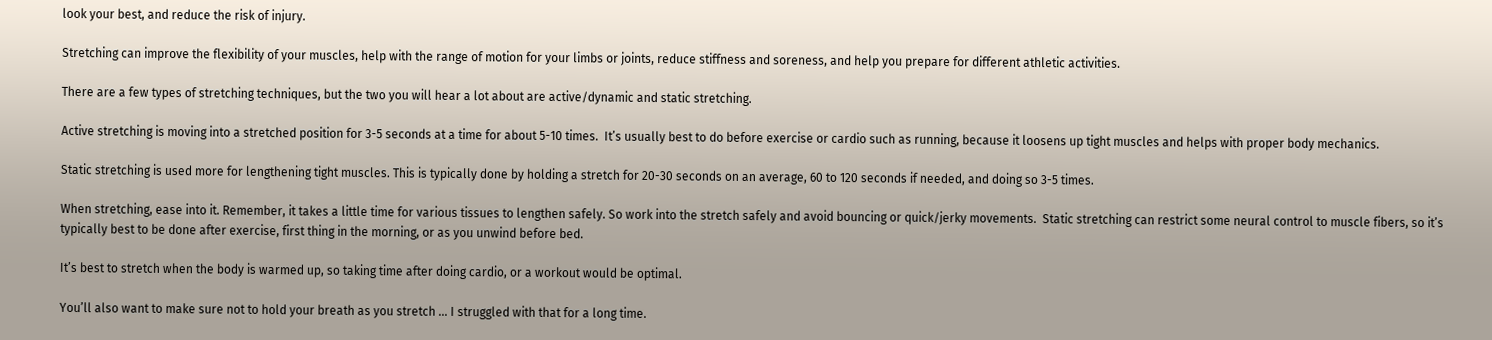look your best, and reduce the risk of injury.

Stretching can improve the flexibility of your muscles, help with the range of motion for your limbs or joints, reduce stiffness and soreness, and help you prepare for different athletic activities.

There are a few types of stretching techniques, but the two you will hear a lot about are active/dynamic and static stretching.

Active stretching is moving into a stretched position for 3-5 seconds at a time for about 5-10 times.  It’s usually best to do before exercise or cardio such as running, because it loosens up tight muscles and helps with proper body mechanics.

Static stretching is used more for lengthening tight muscles. This is typically done by holding a stretch for 20-30 seconds on an average, 60 to 120 seconds if needed, and doing so 3-5 times.

When stretching, ease into it. Remember, it takes a little time for various tissues to lengthen safely. So work into the stretch safely and avoid bouncing or quick/jerky movements.  Static stretching can restrict some neural control to muscle fibers, so it’s typically best to be done after exercise, first thing in the morning, or as you unwind before bed.

It’s best to stretch when the body is warmed up, so taking time after doing cardio, or a workout would be optimal.

You’ll also want to make sure not to hold your breath as you stretch ... I struggled with that for a long time.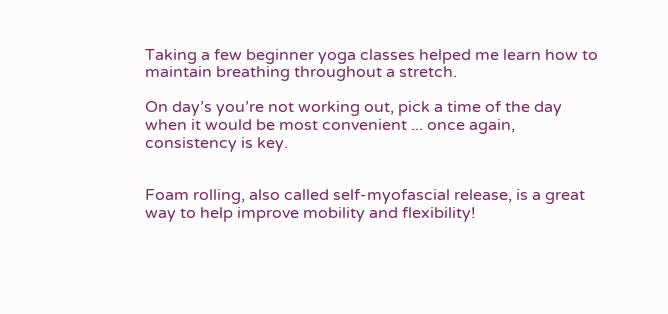Taking a few beginner yoga classes helped me learn how to maintain breathing throughout a stretch.

On day’s you’re not working out, pick a time of the day when it would be most convenient ... once again, consistency is key.


Foam rolling, also called self-myofascial release, is a great way to help improve mobility and flexibility!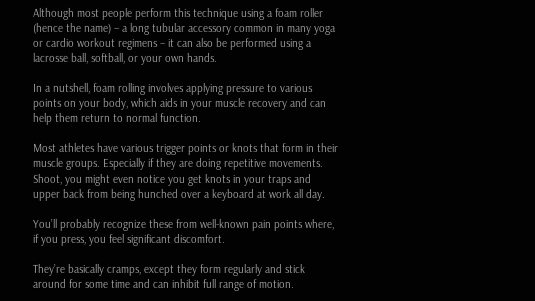Although most people perform this technique using a foam roller (hence the name) – a long tubular accessory common in many yoga or cardio workout regimens – it can also be performed using a lacrosse ball, softball, or your own hands.

In a nutshell, foam rolling involves applying pressure to various points on your body, which aids in your muscle recovery and can help them return to normal function.

Most athletes have various trigger points or knots that form in their muscle groups. Especially if they are doing repetitive movements. Shoot, you might even notice you get knots in your traps and upper back from being hunched over a keyboard at work all day.

You’ll probably recognize these from well-known pain points where, if you press, you feel significant discomfort.

They’re basically cramps, except they form regularly and stick around for some time and can inhibit full range of motion.